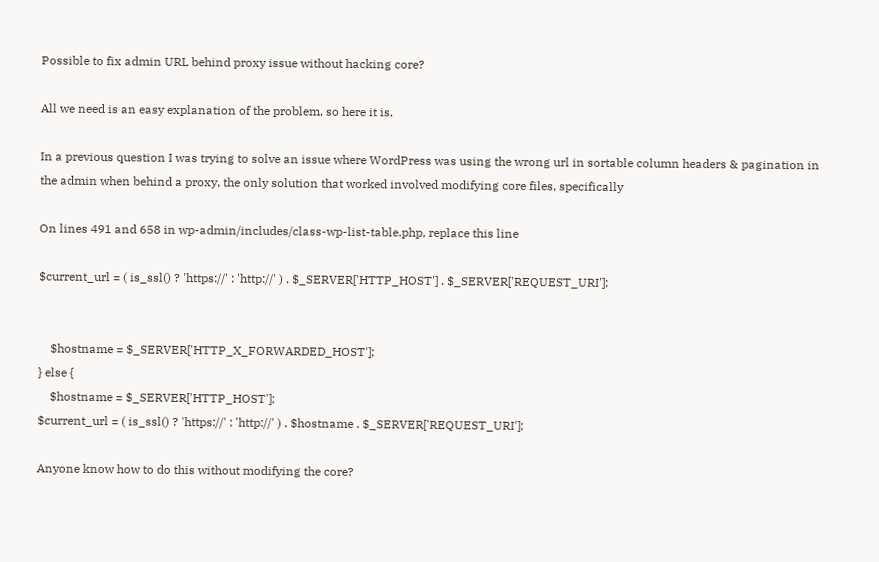Possible to fix admin URL behind proxy issue without hacking core?

All we need is an easy explanation of the problem, so here it is.

In a previous question I was trying to solve an issue where WordPress was using the wrong url in sortable column headers & pagination in the admin when behind a proxy, the only solution that worked involved modifying core files, specifically

On lines 491 and 658 in wp-admin/includes/class-wp-list-table.php, replace this line

$current_url = ( is_ssl() ? 'https://' : 'http://' ) . $_SERVER['HTTP_HOST'] . $_SERVER['REQUEST_URI'];


    $hostname = $_SERVER['HTTP_X_FORWARDED_HOST'];
} else {
    $hostname = $_SERVER['HTTP_HOST'];
$current_url = ( is_ssl() ? 'https://' : 'http://' ) . $hostname . $_SERVER['REQUEST_URI'];

Anyone know how to do this without modifying the core?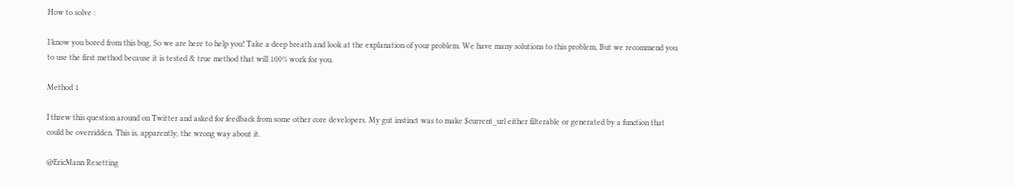How to solve :

I know you bored from this bug, So we are here to help you! Take a deep breath and look at the explanation of your problem. We have many solutions to this problem, But we recommend you to use the first method because it is tested & true method that will 100% work for you.

Method 1

I threw this question around on Twitter and asked for feedback from some other core developers. My gut instinct was to make $current_url either filterable or generated by a function that could be overridden. This is, apparently, the wrong way about it.

@EricMann Resetting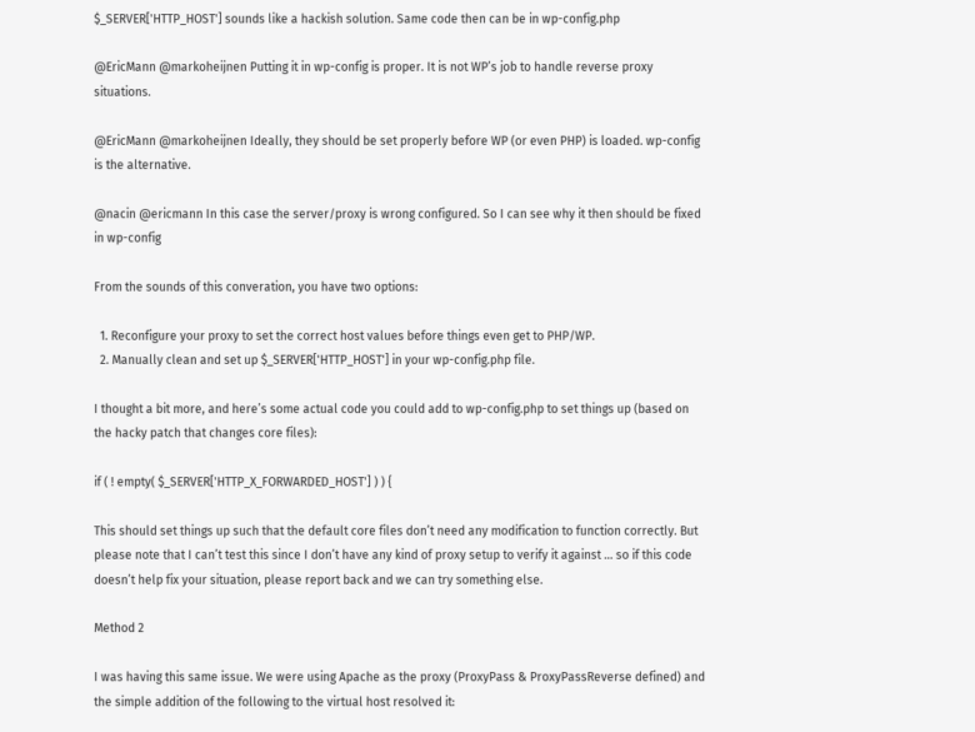$_SERVER['HTTP_HOST'] sounds like a hackish solution. Same code then can be in wp-config.php

@EricMann @markoheijnen Putting it in wp-config is proper. It is not WP’s job to handle reverse proxy situations.

@EricMann @markoheijnen Ideally, they should be set properly before WP (or even PHP) is loaded. wp-config is the alternative.

@nacin @ericmann In this case the server/proxy is wrong configured. So I can see why it then should be fixed in wp-config

From the sounds of this converation, you have two options:

  1. Reconfigure your proxy to set the correct host values before things even get to PHP/WP.
  2. Manually clean and set up $_SERVER['HTTP_HOST'] in your wp-config.php file.

I thought a bit more, and here’s some actual code you could add to wp-config.php to set things up (based on the hacky patch that changes core files):

if ( ! empty( $_SERVER['HTTP_X_FORWARDED_HOST'] ) ) {

This should set things up such that the default core files don’t need any modification to function correctly. But please note that I can’t test this since I don’t have any kind of proxy setup to verify it against … so if this code doesn’t help fix your situation, please report back and we can try something else.

Method 2

I was having this same issue. We were using Apache as the proxy (ProxyPass & ProxyPassReverse defined) and the simple addition of the following to the virtual host resolved it: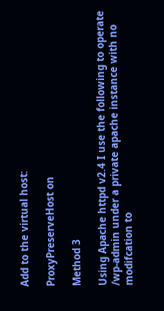Add to the virtual host:

ProxyPreserveHost on

Method 3

Using Apache httpd v2.4 I use the following to operate /wp-admin under a private apache instance with no modifcation to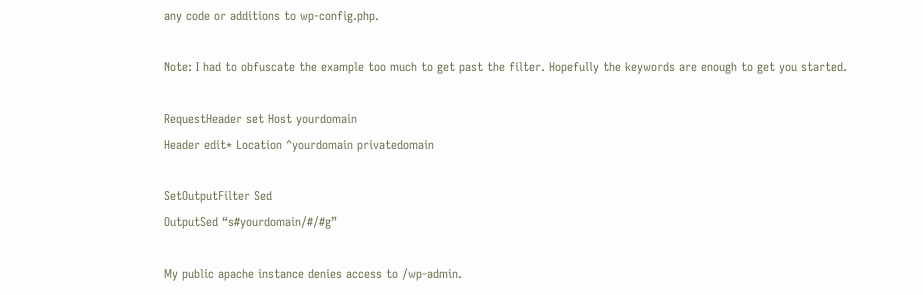any code or additions to wp-config.php.

Note: I had to obfuscate the example too much to get past the filter. Hopefully the keywords are enough to get you started.

RequestHeader set Host yourdomain
Header edit* Location ^yourdomain privatedomain

SetOutputFilter Sed
OutputSed “s#yourdomain/#/#g”

My public apache instance denies access to /wp-admin.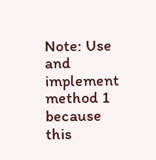Note: Use and implement method 1 because this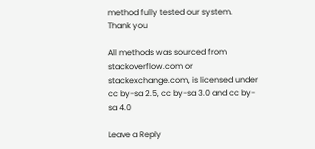method fully tested our system.
Thank you

All methods was sourced from stackoverflow.com or stackexchange.com, is licensed under cc by-sa 2.5, cc by-sa 3.0 and cc by-sa 4.0

Leave a Reply